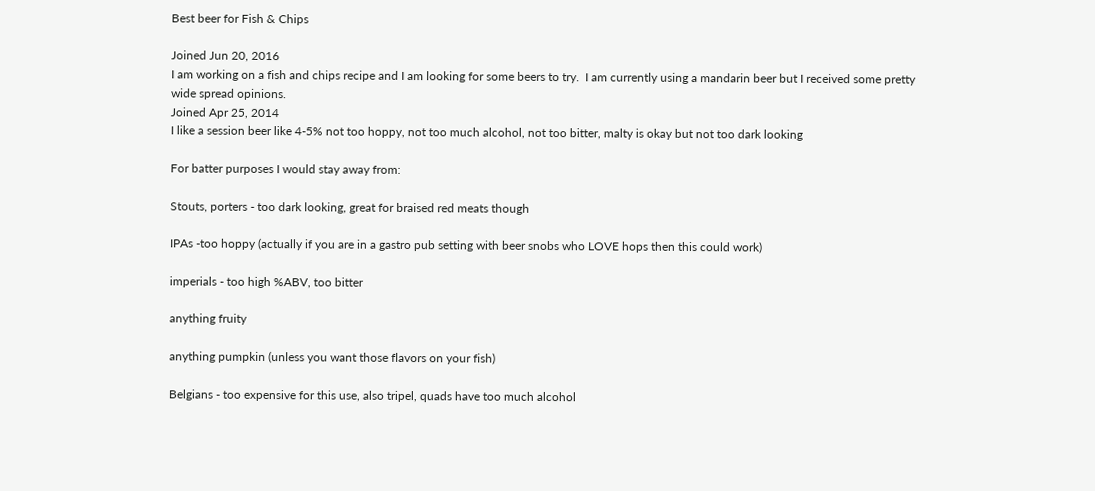Best beer for Fish & Chips

Joined Jun 20, 2016
I am working on a fish and chips recipe and I am looking for some beers to try.  I am currently using a mandarin beer but I received some pretty wide spread opinions.
Joined Apr 25, 2014
I like a session beer like 4-5% not too hoppy, not too much alcohol, not too bitter, malty is okay but not too dark looking

For batter purposes I would stay away from:

Stouts, porters - too dark looking, great for braised red meats though

IPAs -too hoppy (actually if you are in a gastro pub setting with beer snobs who LOVE hops then this could work)

imperials - too high %ABV, too bitter

anything fruity

anything pumpkin (unless you want those flavors on your fish)

Belgians - too expensive for this use, also tripel, quads have too much alcohol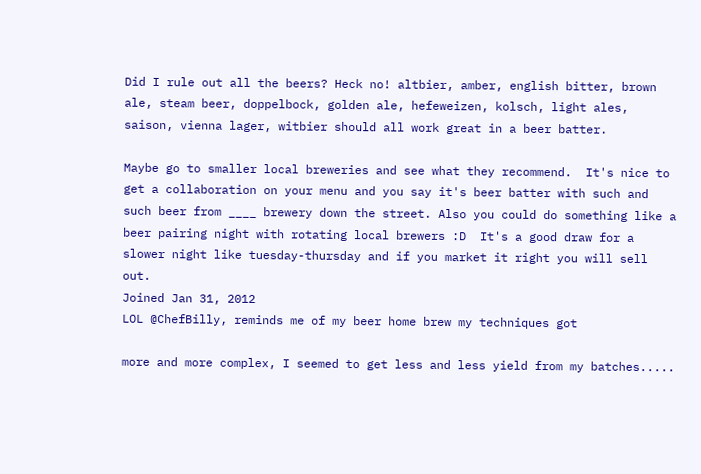Did I rule out all the beers? Heck no! altbier, amber, english bitter, brown ale, steam beer, doppelbock, golden ale, hefeweizen, kolsch, light ales, saison, vienna lager, witbier should all work great in a beer batter.

Maybe go to smaller local breweries and see what they recommend.  It's nice to get a collaboration on your menu and you say it's beer batter with such and such beer from ____ brewery down the street. Also you could do something like a beer pairing night with rotating local brewers :D  It's a good draw for a slower night like tuesday-thursday and if you market it right you will sell out.
Joined Jan 31, 2012
LOL @ChefBilly, reminds me of my beer home brew my techniques got

more and more complex, I seemed to get less and less yield from my batches.....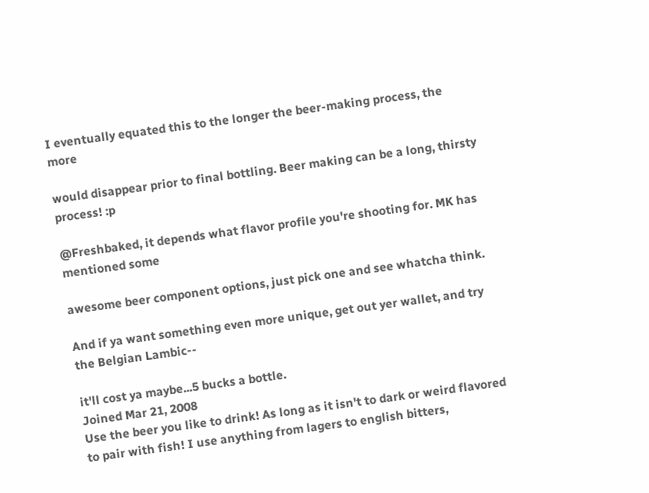I eventually equated this to the longer the beer-making process, the more

would disappear prior to final bottling. Beer making can be a long, thirsty process! :p

@Freshbaked, it depends what flavor profile you're shooting for. MK has mentioned some

awesome beer component options, just pick one and see whatcha think.

And if ya want something even more unique, get out yer wallet, and try the Belgian Lambic--

it'll cost ya maybe...5 bucks a bottle.
Joined Mar 21, 2008
Use the beer you like to drink! As long as it isn't to dark or weird flavored to pair with fish! I use anything from lagers to english bitters,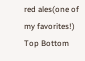red ales(one of my favorites!)
Top Bottom